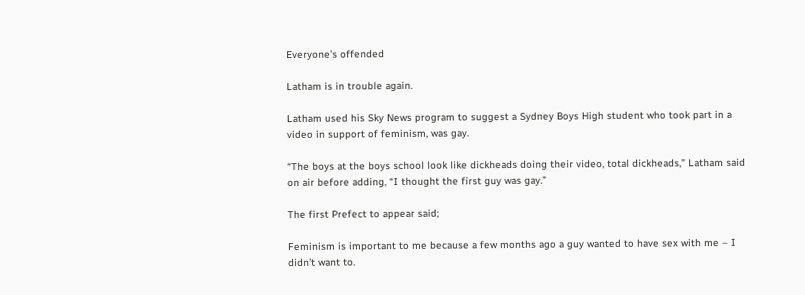Everyone’s offended

Latham is in trouble again.

Latham used his Sky News program to suggest a Sydney Boys High student who took part in a video in support of feminism, was gay.

“The boys at the boys school look like dickheads doing their video, total dickheads,” Latham said on air before adding, “I thought the first guy was gay.”

The first Prefect to appear said;

Feminism is important to me because a few months ago a guy wanted to have sex with me – I didn’t want to.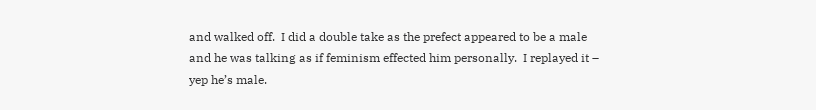and walked off.  I did a double take as the prefect appeared to be a male and he was talking as if feminism effected him personally.  I replayed it – yep he’s male.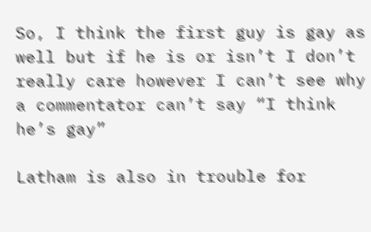So, I think the first guy is gay as well but if he is or isn’t I don’t really care however I can’t see why a commentator can’t say “I think he’s gay”

Latham is also in trouble for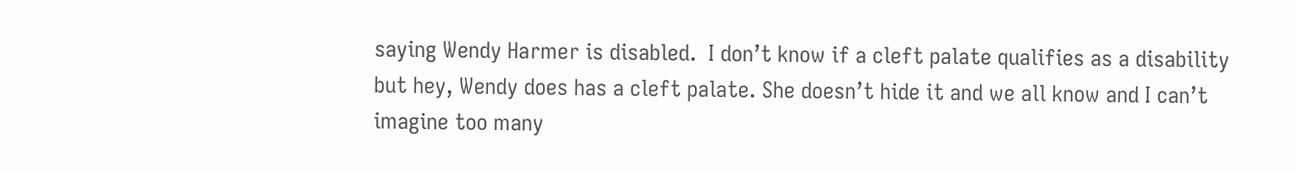saying Wendy Harmer is disabled.  I don’t know if a cleft palate qualifies as a disability but hey, Wendy does has a cleft palate. She doesn’t hide it and we all know and I can’t imagine too many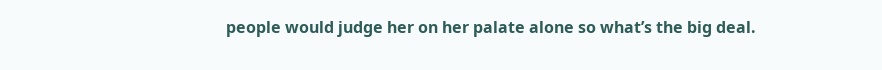people would judge her on her palate alone so what’s the big deal.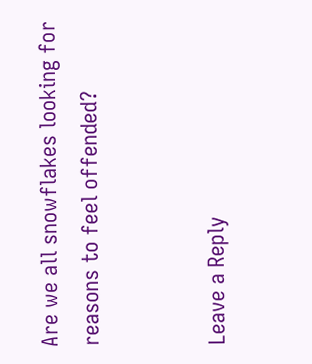Are we all snowflakes looking for reasons to feel offended?


Leave a Reply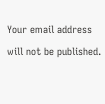Your email address will not be published.